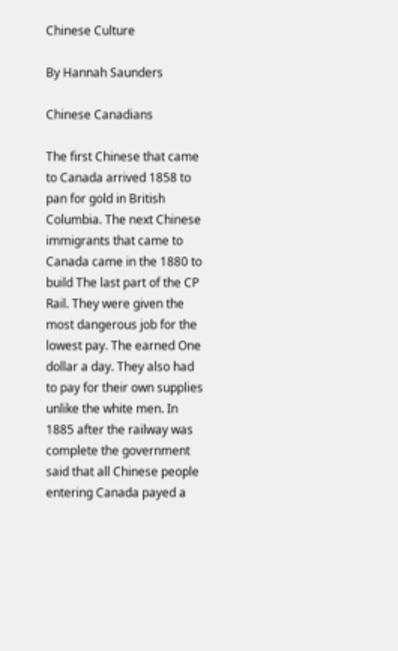Chinese Culture

By Hannah Saunders

Chinese Canadians

The first Chinese that came to Canada arrived 1858 to pan for gold in British Columbia. The next Chinese immigrants that came to Canada came in the 1880 to build The last part of the CP Rail. They were given the most dangerous job for the lowest pay. The earned One dollar a day. They also had to pay for their own supplies unlike the white men. In 1885 after the railway was complete the government said that all Chinese people entering Canada payed a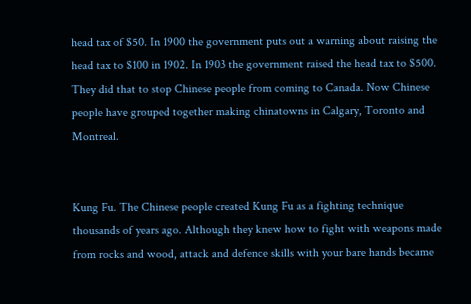head tax of $50. In 1900 the government puts out a warning about raising the head tax to $100 in 1902. In 1903 the government raised the head tax to $500. They did that to stop Chinese people from coming to Canada. Now Chinese people have grouped together making chinatowns in Calgary, Toronto and Montreal.


Kung Fu. The Chinese people created Kung Fu as a fighting technique thousands of years ago. Although they knew how to fight with weapons made from rocks and wood, attack and defence skills with your bare hands became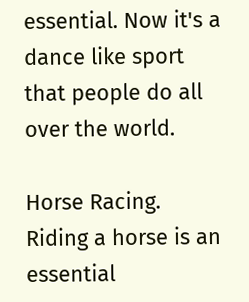essential. Now it's a dance like sport that people do all over the world.

Horse Racing. Riding a horse is an essential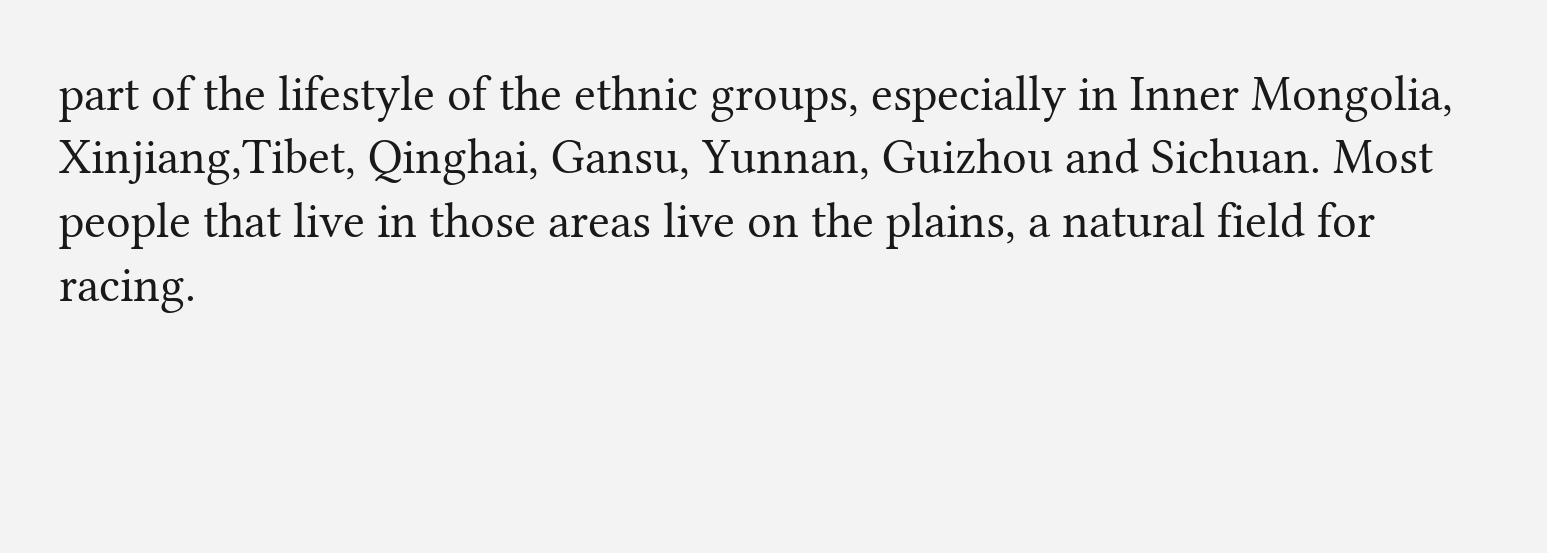part of the lifestyle of the ethnic groups, especially in Inner Mongolia, Xinjiang,Tibet, Qinghai, Gansu, Yunnan, Guizhou and Sichuan. Most people that live in those areas live on the plains, a natural field for racing.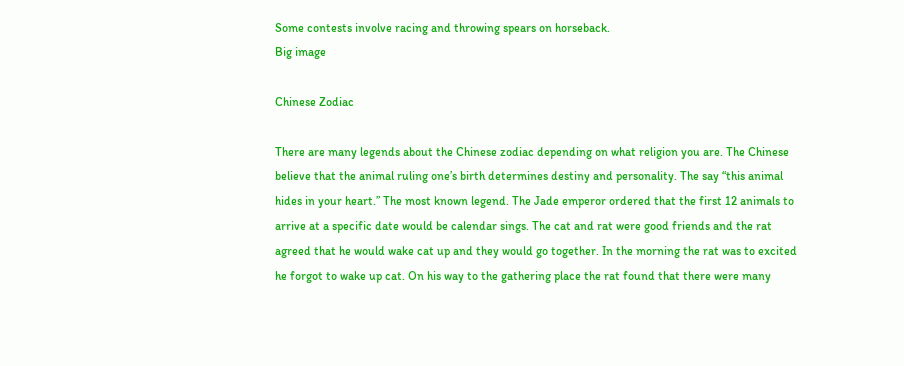Some contests involve racing and throwing spears on horseback.
Big image

Chinese Zodiac

There are many legends about the Chinese zodiac depending on what religion you are. The Chinese believe that the animal ruling one’s birth determines destiny and personality. The say “this animal hides in your heart.” The most known legend. The Jade emperor ordered that the first 12 animals to arrive at a specific date would be calendar sings. The cat and rat were good friends and the rat agreed that he would wake cat up and they would go together. In the morning the rat was to excited he forgot to wake up cat. On his way to the gathering place the rat found that there were many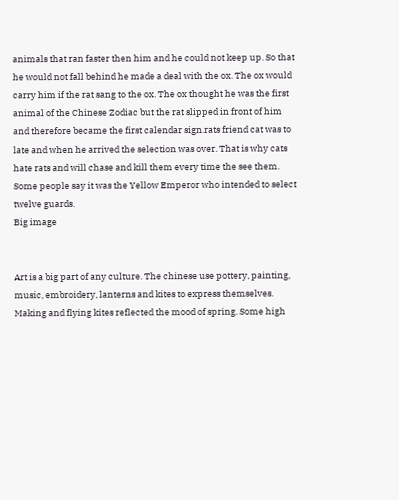animals that ran faster then him and he could not keep up. So that he would not fall behind he made a deal with the ox. The ox would carry him if the rat sang to the ox. The ox thought he was the first animal of the Chinese Zodiac but the rat slipped in front of him and therefore became the first calendar sign.rats friend cat was to late and when he arrived the selection was over. That is why cats hate rats and will chase and kill them every time the see them. Some people say it was the Yellow Emperor who intended to select twelve guards.
Big image


Art is a big part of any culture. The chinese use pottery, painting, music, embroidery, lanterns and kites to express themselves. Making and flying kites reflected the mood of spring. Some high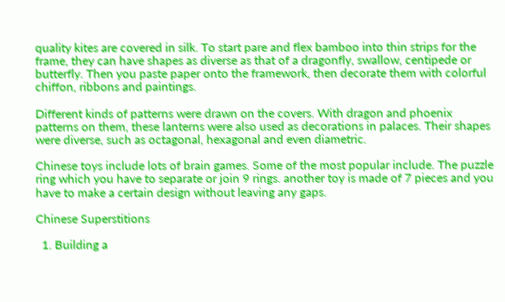quality kites are covered in silk. To start pare and flex bamboo into thin strips for the frame, they can have shapes as diverse as that of a dragonfly, swallow, centipede or butterfly. Then you paste paper onto the framework, then decorate them with colorful chiffon, ribbons and paintings.

Different kinds of patterns were drawn on the covers. With dragon and phoenix patterns on them, these lanterns were also used as decorations in palaces. Their shapes were diverse, such as octagonal, hexagonal and even diametric.

Chinese toys include lots of brain games. Some of the most popular include. The puzzle ring which you have to separate or join 9 rings. another toy is made of 7 pieces and you have to make a certain design without leaving any gaps.

Chinese Superstitions

  1. Building a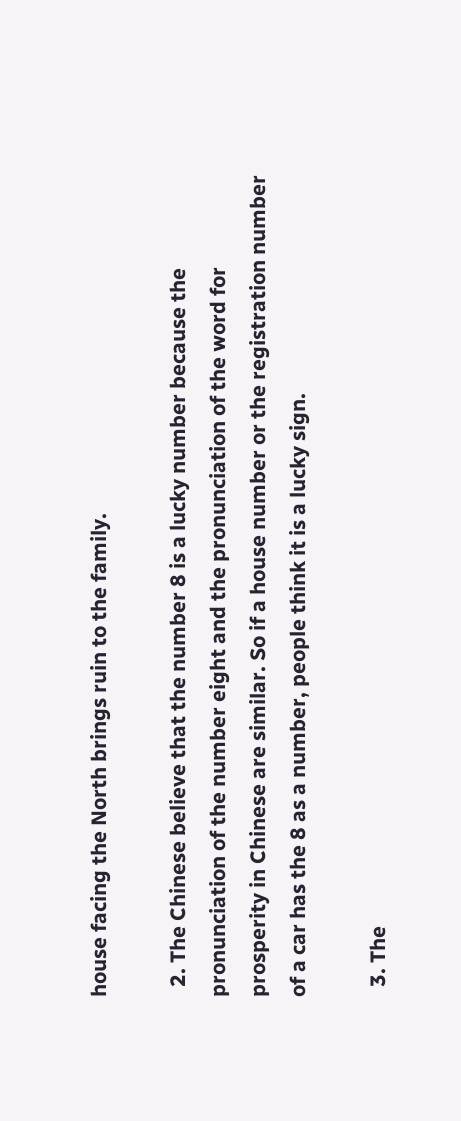house facing the North brings ruin to the family.

  2. The Chinese believe that the number 8 is a lucky number because the pronunciation of the number eight and the pronunciation of the word for prosperity in Chinese are similar. So if a house number or the registration number of a car has the 8 as a number, people think it is a lucky sign.

  3. The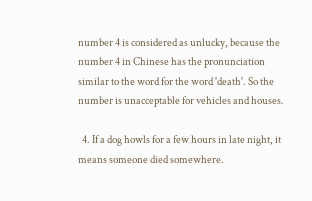number 4 is considered as unlucky, because the number 4 in Chinese has the pronunciation similar to the word for the word 'death'. So the number is unacceptable for vehicles and houses.

  4. If a dog howls for a few hours in late night, it means someone died somewhere.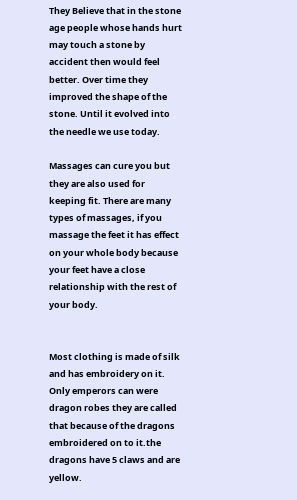They Believe that in the stone age people whose hands hurt may touch a stone by accident then would feel better. Over time they improved the shape of the stone. Until it evolved into the needle we use today.

Massages can cure you but they are also used for keeping fit. There are many types of massages, if you massage the feet it has effect on your whole body because your feet have a close relationship with the rest of your body.


Most clothing is made of silk and has embroidery on it. Only emperors can were dragon robes they are called that because of the dragons embroidered on to it.the dragons have 5 claws and are yellow.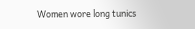Women wore long tunics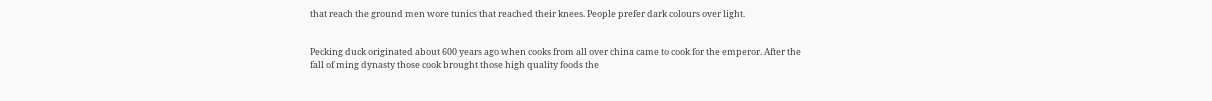that reach the ground men wore tunics that reached their knees. People prefer dark colours over light.


Pecking duck originated about 600 years ago when cooks from all over china came to cook for the emperor. After the fall of ming dynasty those cook brought those high quality foods the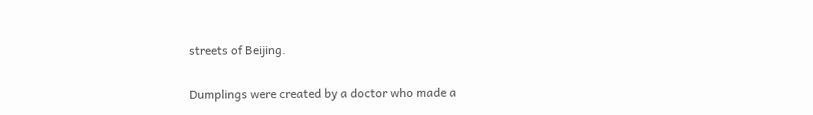streets of Beijing.

Dumplings were created by a doctor who made a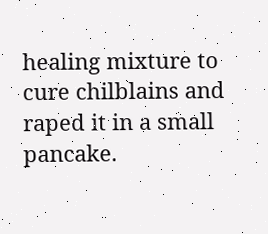healing mixture to cure chilblains and raped it in a small pancake.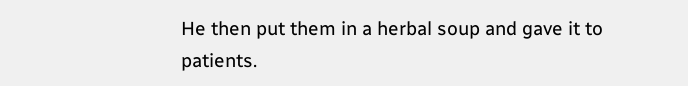He then put them in a herbal soup and gave it to patients.